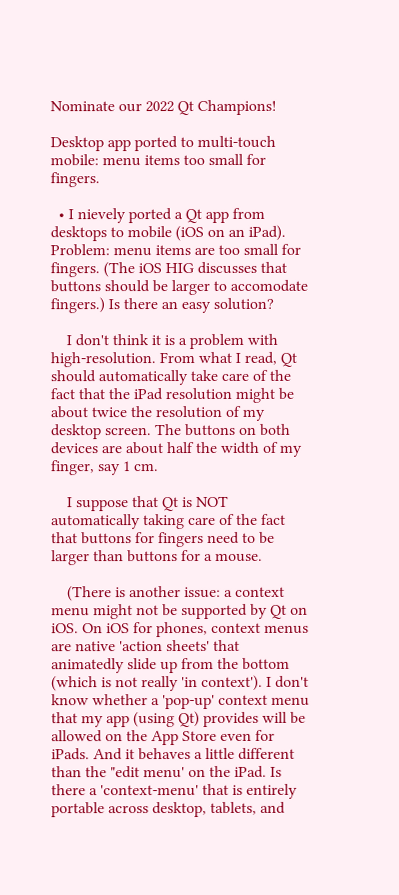Nominate our 2022 Qt Champions!

Desktop app ported to multi-touch mobile: menu items too small for fingers.

  • I nievely ported a Qt app from desktops to mobile (iOS on an iPad). Problem: menu items are too small for fingers. (The iOS HIG discusses that buttons should be larger to accomodate fingers.) Is there an easy solution?

    I don't think it is a problem with high-resolution. From what I read, Qt should automatically take care of the fact that the iPad resolution might be about twice the resolution of my desktop screen. The buttons on both devices are about half the width of my finger, say 1 cm.

    I suppose that Qt is NOT automatically taking care of the fact that buttons for fingers need to be larger than buttons for a mouse.

    (There is another issue: a context menu might not be supported by Qt on iOS. On iOS for phones, context menus are native 'action sheets' that animatedly slide up from the bottom (which is not really 'in context'). I don't know whether a 'pop-up' context menu that my app (using Qt) provides will be allowed on the App Store even for iPads. And it behaves a little different than the "edit menu' on the iPad. Is there a 'context-menu' that is entirely portable across desktop, tablets, and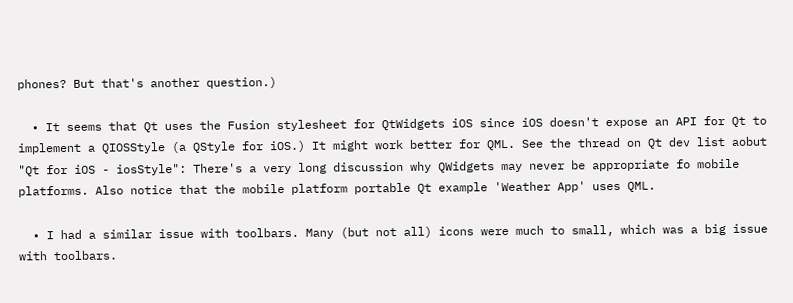phones? But that's another question.)

  • It seems that Qt uses the Fusion stylesheet for QtWidgets iOS since iOS doesn't expose an API for Qt to implement a QIOSStyle (a QStyle for iOS.) It might work better for QML. See the thread on Qt dev list aobut "Qt for iOS - iosStyle": There's a very long discussion why QWidgets may never be appropriate fo mobile platforms. Also notice that the mobile platform portable Qt example 'Weather App' uses QML.

  • I had a similar issue with toolbars. Many (but not all) icons were much to small, which was a big issue with toolbars.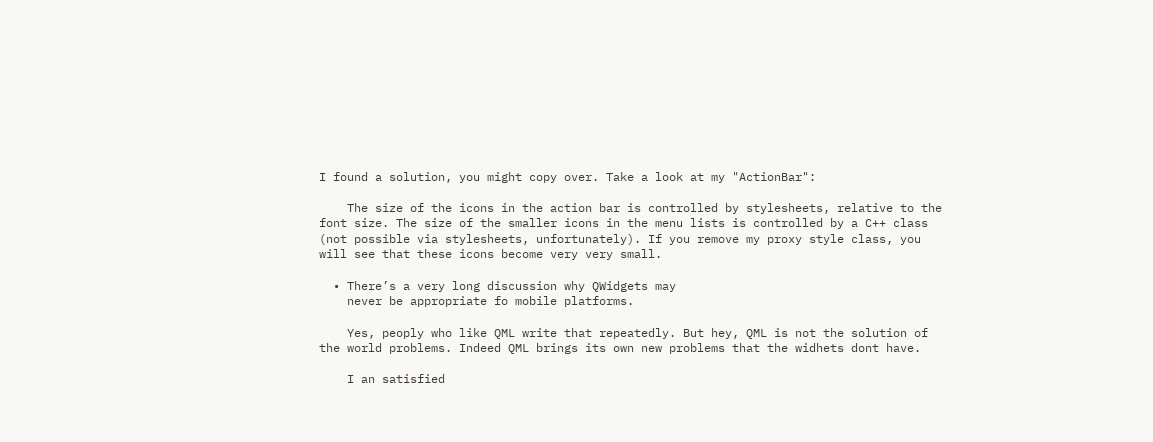I found a solution, you might copy over. Take a look at my "ActionBar":

    The size of the icons in the action bar is controlled by stylesheets, relative to the font size. The size of the smaller icons in the menu lists is controlled by a C++ class (not possible via stylesheets, unfortunately). If you remove my proxy style class, you will see that these icons become very very small.

  • There’s a very long discussion why QWidgets may
    never be appropriate fo mobile platforms.

    Yes, peoply who like QML write that repeatedly. But hey, QML is not the solution of the world problems. Indeed QML brings its own new problems that the widhets dont have.

    I an satisfied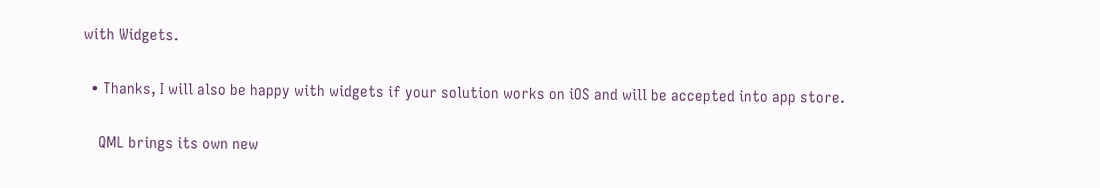with Widgets.

  • Thanks, I will also be happy with widgets if your solution works on iOS and will be accepted into app store.

    QML brings its own new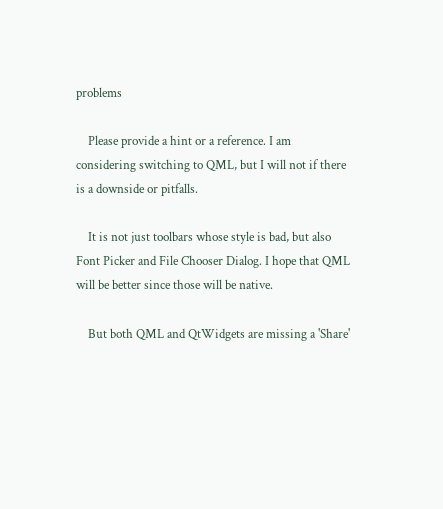problems

    Please provide a hint or a reference. I am considering switching to QML, but I will not if there is a downside or pitfalls.

    It is not just toolbars whose style is bad, but also Font Picker and File Chooser Dialog. I hope that QML will be better since those will be native.

    But both QML and QtWidgets are missing a 'Share'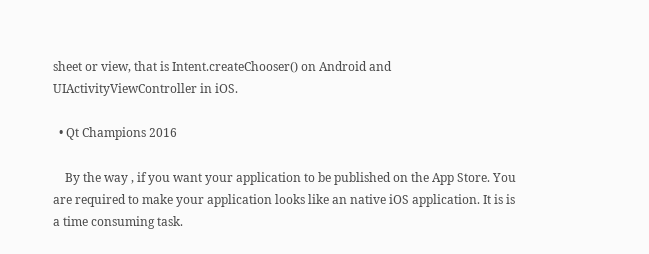sheet or view, that is Intent.createChooser() on Android and UIActivityViewController in iOS.

  • Qt Champions 2016

    By the way , if you want your application to be published on the App Store. You are required to make your application looks like an native iOS application. It is is a time consuming task.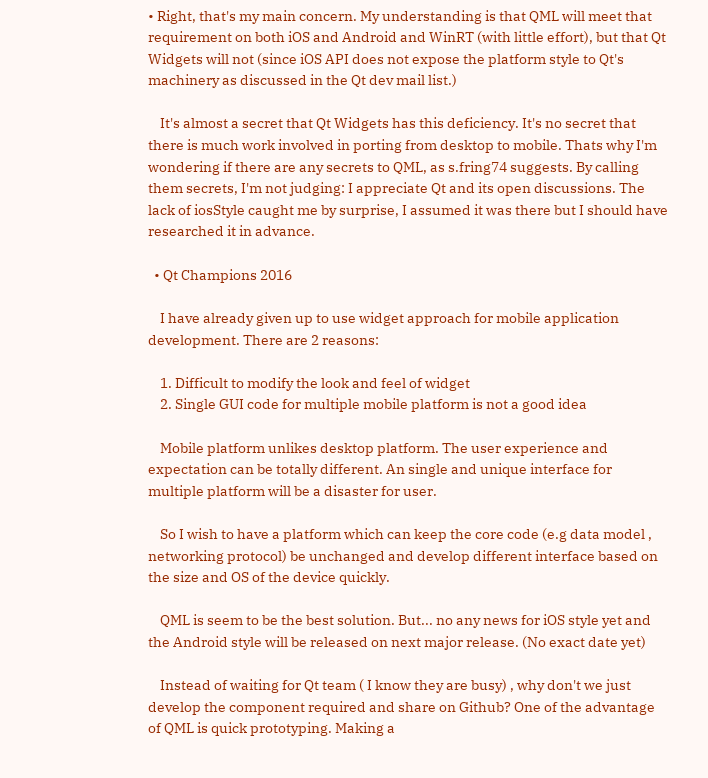• Right, that's my main concern. My understanding is that QML will meet that requirement on both iOS and Android and WinRT (with little effort), but that Qt Widgets will not (since iOS API does not expose the platform style to Qt's machinery as discussed in the Qt dev mail list.)

    It's almost a secret that Qt Widgets has this deficiency. It's no secret that there is much work involved in porting from desktop to mobile. Thats why I'm wondering if there are any secrets to QML, as s.fring74 suggests. By calling them secrets, I'm not judging: I appreciate Qt and its open discussions. The lack of iosStyle caught me by surprise, I assumed it was there but I should have researched it in advance.

  • Qt Champions 2016

    I have already given up to use widget approach for mobile application development. There are 2 reasons:

    1. Difficult to modify the look and feel of widget
    2. Single GUI code for multiple mobile platform is not a good idea

    Mobile platform unlikes desktop platform. The user experience and expectation can be totally different. An single and unique interface for multiple platform will be a disaster for user.

    So I wish to have a platform which can keep the core code (e.g data model , networking protocol) be unchanged and develop different interface based on the size and OS of the device quickly.

    QML is seem to be the best solution. But... no any news for iOS style yet and the Android style will be released on next major release. (No exact date yet)

    Instead of waiting for Qt team ( I know they are busy) , why don't we just develop the component required and share on Github? One of the advantage of QML is quick prototyping. Making a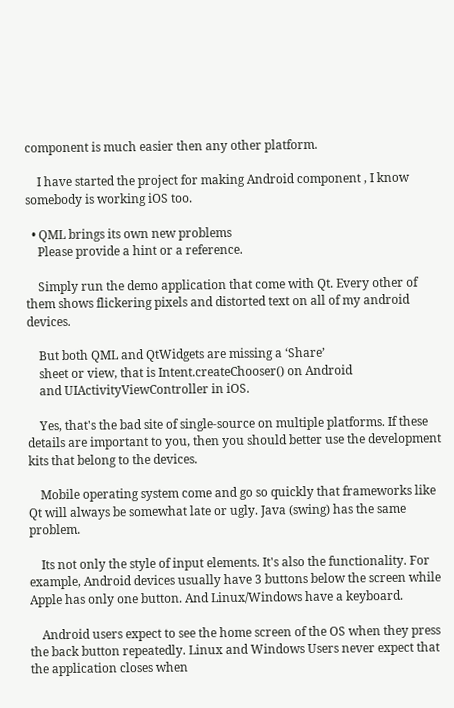component is much easier then any other platform.

    I have started the project for making Android component , I know somebody is working iOS too.

  • QML brings its own new problems
    Please provide a hint or a reference.

    Simply run the demo application that come with Qt. Every other of them shows flickering pixels and distorted text on all of my android devices.

    But both QML and QtWidgets are missing a ‘Share’
    sheet or view, that is Intent.createChooser() on Android
    and UIActivityViewController in iOS.

    Yes, that's the bad site of single-source on multiple platforms. If these details are important to you, then you should better use the development kits that belong to the devices.

    Mobile operating system come and go so quickly that frameworks like Qt will always be somewhat late or ugly. Java (swing) has the same problem.

    Its not only the style of input elements. It's also the functionality. For example, Android devices usually have 3 buttons below the screen while Apple has only one button. And Linux/Windows have a keyboard.

    Android users expect to see the home screen of the OS when they press the back button repeatedly. Linux and Windows Users never expect that the application closes when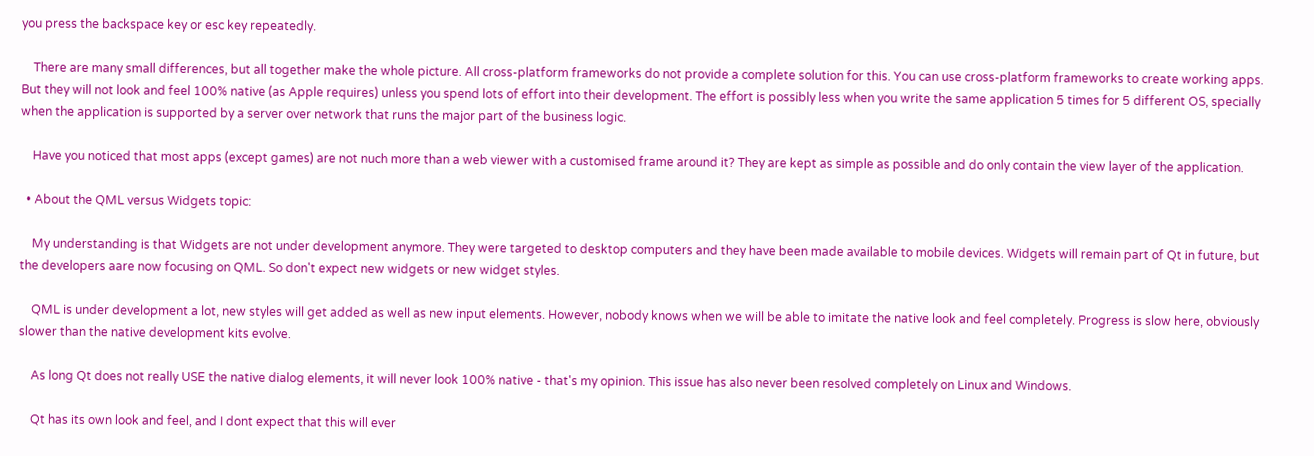you press the backspace key or esc key repeatedly.

    There are many small differences, but all together make the whole picture. All cross-platform frameworks do not provide a complete solution for this. You can use cross-platform frameworks to create working apps. But they will not look and feel 100% native (as Apple requires) unless you spend lots of effort into their development. The effort is possibly less when you write the same application 5 times for 5 different OS, specially when the application is supported by a server over network that runs the major part of the business logic.

    Have you noticed that most apps (except games) are not nuch more than a web viewer with a customised frame around it? They are kept as simple as possible and do only contain the view layer of the application.

  • About the QML versus Widgets topic:

    My understanding is that Widgets are not under development anymore. They were targeted to desktop computers and they have been made available to mobile devices. Widgets will remain part of Qt in future, but the developers aare now focusing on QML. So don't expect new widgets or new widget styles.

    QML is under development a lot, new styles will get added as well as new input elements. However, nobody knows when we will be able to imitate the native look and feel completely. Progress is slow here, obviously slower than the native development kits evolve.

    As long Qt does not really USE the native dialog elements, it will never look 100% native - that's my opinion. This issue has also never been resolved completely on Linux and Windows.

    Qt has its own look and feel, and I dont expect that this will ever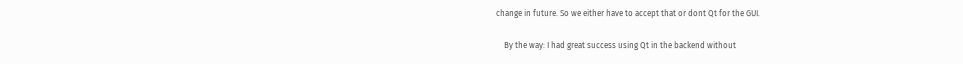change in future. So we either have to accept that or dont Qt for the GUI.

    By the way: I had great success using Qt in the backend without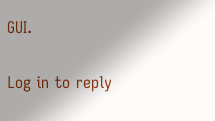GUI.

Log in to reply